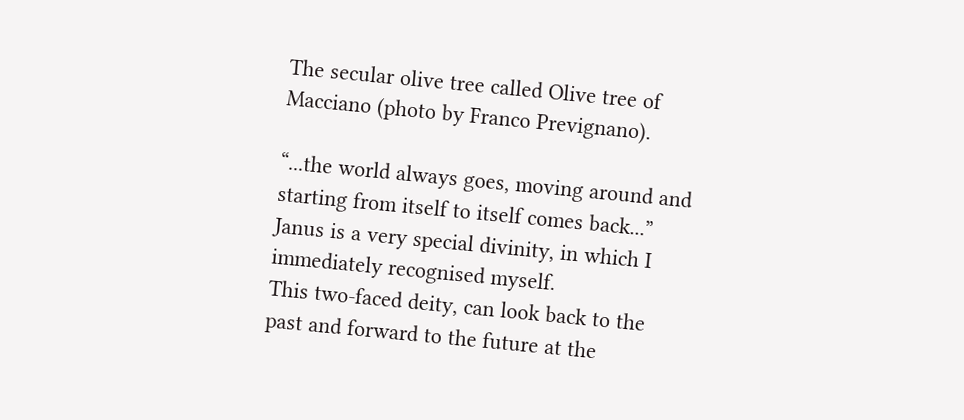The secular olive tree called Olive tree of Macciano (photo by Franco Prevignano).

“...the world always goes, moving around and starting from itself to itself comes back...”
Janus is a very special divinity, in which I immediately recognised myself.
This two-faced deity, can look back to the past and forward to the future at the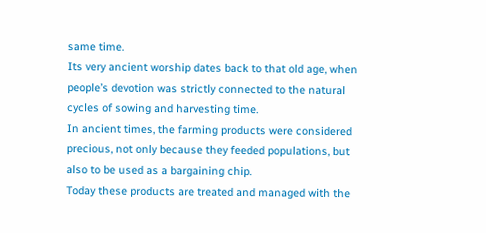same time.
Its very ancient worship dates back to that old age, when people’s devotion was strictly connected to the natural cycles of sowing and harvesting time.
In ancient times, the farming products were considered precious, not only because they feeded populations, but also to be used as a bargaining chip.
Today these products are treated and managed with the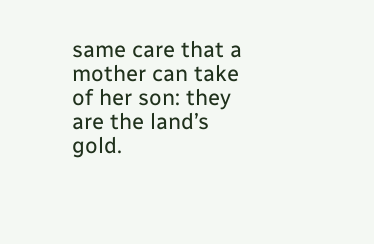same care that a mother can take of her son: they are the land’s gold.